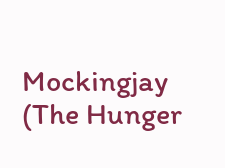Mockingjay (The Hunger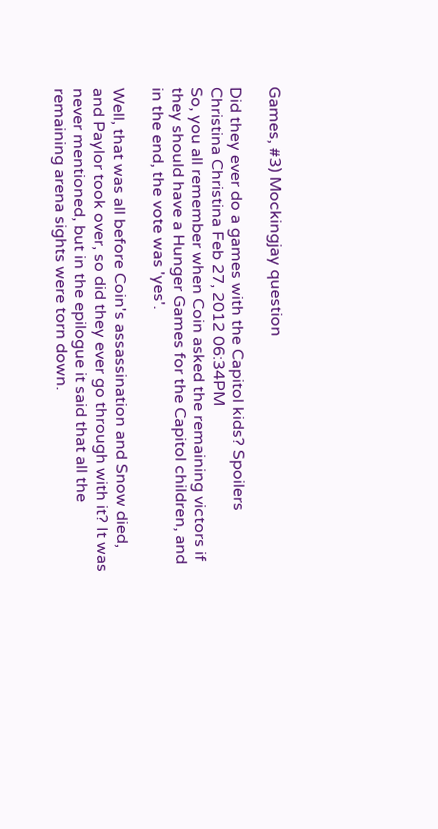Games, #3) Mockingjay question

Did they ever do a games with the Capitol kids? Spoilers
Christina Christina Feb 27, 2012 06:34PM
So, you all remember when Coin asked the remaining victors if they should have a Hunger Games for the Capitol children, and in the end, the vote was 'yes'.

Well, that was all before Coin's assassination and Snow died, and Paylor took over, so did they ever go through with it? It was never mentioned, but in the epilogue it said that all the remaining arena sights were torn down.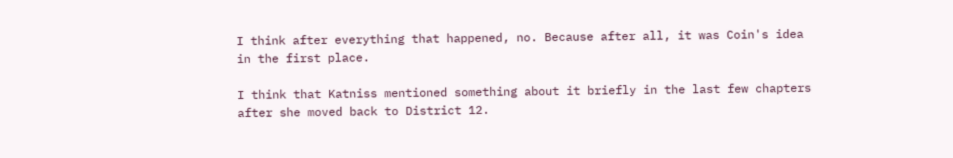I think after everything that happened, no. Because after all, it was Coin's idea in the first place.

I think that Katniss mentioned something about it briefly in the last few chapters after she moved back to District 12.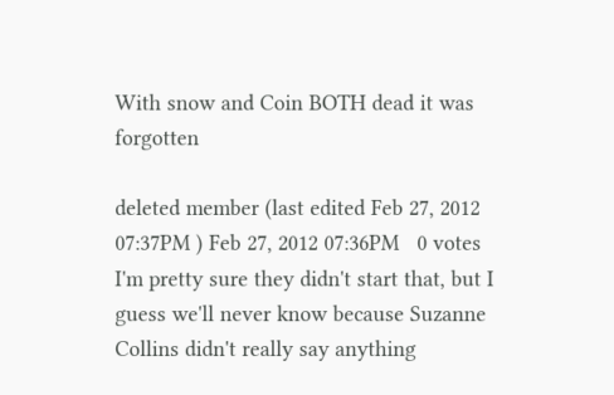With snow and Coin BOTH dead it was forgotten

deleted member (last edited Feb 27, 2012 07:37PM ) Feb 27, 2012 07:36PM   0 votes
I'm pretty sure they didn't start that, but I guess we'll never know because Suzanne Collins didn't really say anything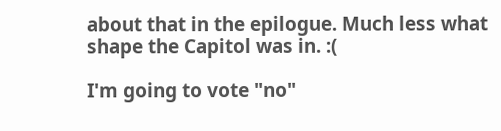about that in the epilogue. Much less what shape the Capitol was in. :(

I'm going to vote "no"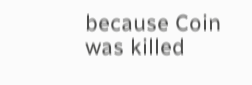because Coin was killed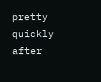pretty quickly after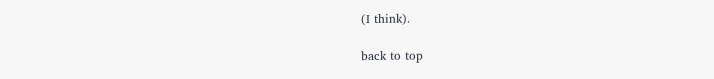(I think).

back to top